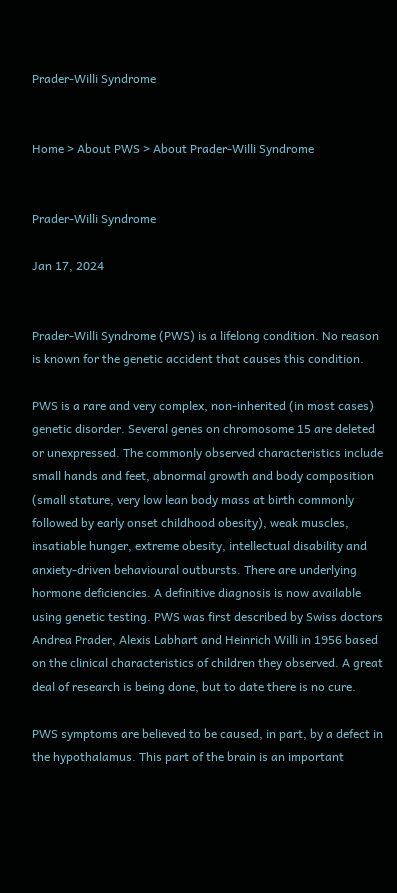Prader-Willi Syndrome


Home > About PWS > About Prader-Willi Syndrome


Prader-Willi Syndrome

Jan 17, 2024


Prader-Willi Syndrome (PWS) is a lifelong condition. No reason is known for the genetic accident that causes this condition.

PWS is a rare and very complex, non-inherited (in most cases) genetic disorder. Several genes on chromosome 15 are deleted or unexpressed. The commonly observed characteristics include small hands and feet, abnormal growth and body composition (small stature, very low lean body mass at birth commonly followed by early onset childhood obesity), weak muscles, insatiable hunger, extreme obesity, intellectual disability and anxiety-driven behavioural outbursts. There are underlying hormone deficiencies. A definitive diagnosis is now available using genetic testing. PWS was first described by Swiss doctors Andrea Prader, Alexis Labhart and Heinrich Willi in 1956 based on the clinical characteristics of children they observed. A great deal of research is being done, but to date there is no cure.

PWS symptoms are believed to be caused, in part, by a defect in the hypothalamus. This part of the brain is an important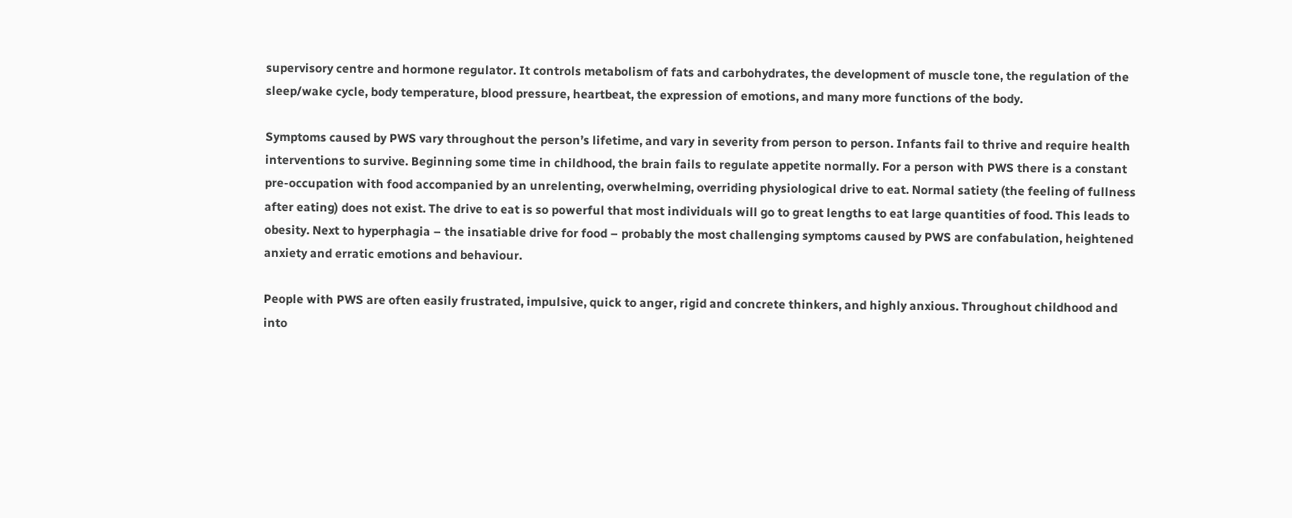supervisory centre and hormone regulator. It controls metabolism of fats and carbohydrates, the development of muscle tone, the regulation of the sleep/wake cycle, body temperature, blood pressure, heartbeat, the expression of emotions, and many more functions of the body.

Symptoms caused by PWS vary throughout the person’s lifetime, and vary in severity from person to person. Infants fail to thrive and require health interventions to survive. Beginning some time in childhood, the brain fails to regulate appetite normally. For a person with PWS there is a constant pre-occupation with food accompanied by an unrelenting, overwhelming, overriding physiological drive to eat. Normal satiety (the feeling of fullness after eating) does not exist. The drive to eat is so powerful that most individuals will go to great lengths to eat large quantities of food. This leads to obesity. Next to hyperphagia – the insatiable drive for food – probably the most challenging symptoms caused by PWS are confabulation, heightened anxiety and erratic emotions and behaviour.

People with PWS are often easily frustrated, impulsive, quick to anger, rigid and concrete thinkers, and highly anxious. Throughout childhood and into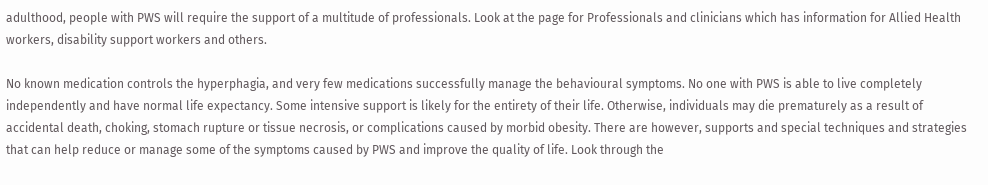adulthood, people with PWS will require the support of a multitude of professionals. Look at the page for Professionals and clinicians which has information for Allied Health workers, disability support workers and others.

No known medication controls the hyperphagia, and very few medications successfully manage the behavioural symptoms. No one with PWS is able to live completely independently and have normal life expectancy. Some intensive support is likely for the entirety of their life. Otherwise, individuals may die prematurely as a result of accidental death, choking, stomach rupture or tissue necrosis, or complications caused by morbid obesity. There are however, supports and special techniques and strategies that can help reduce or manage some of the symptoms caused by PWS and improve the quality of life. Look through the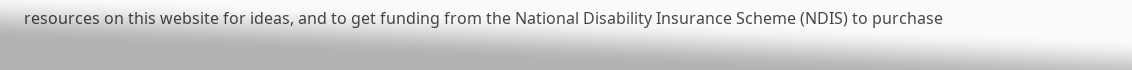resources on this website for ideas, and to get funding from the National Disability Insurance Scheme (NDIS) to purchase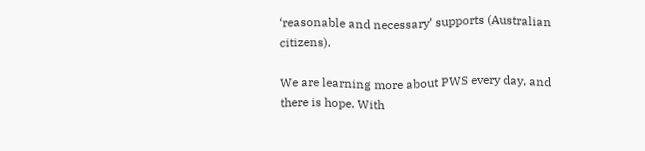‘reasonable and necessary’ supports (Australian citizens).

We are learning more about PWS every day, and there is hope. With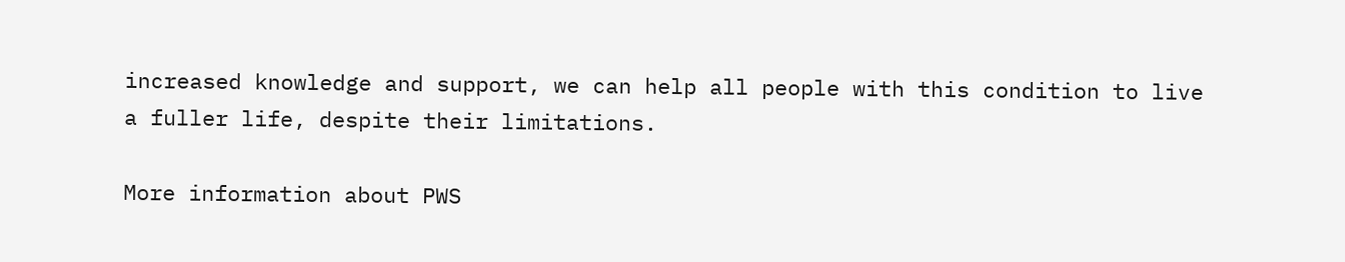increased knowledge and support, we can help all people with this condition to live a fuller life, despite their limitations.

More information about PWS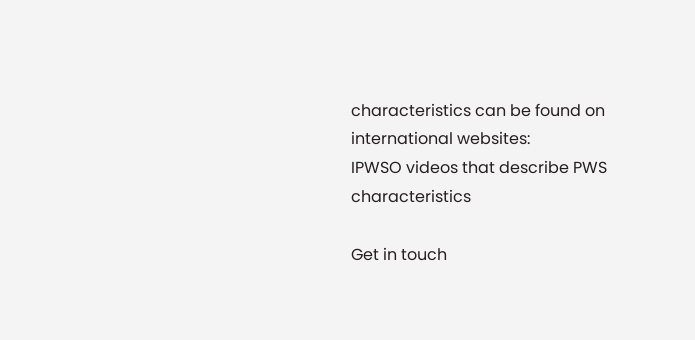characteristics can be found on international websites:
IPWSO videos that describe PWS characteristics

Get in touch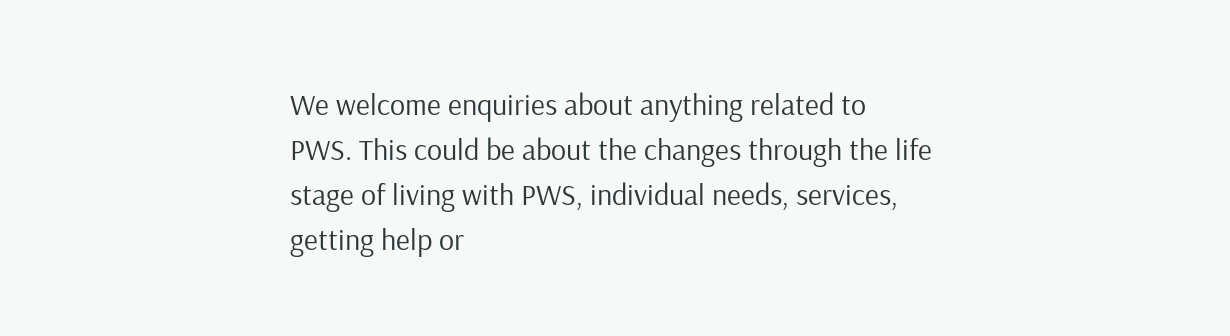We welcome enquiries about anything related to PWS. This could be about the changes through the life stage of living with PWS, individual needs, services, getting help or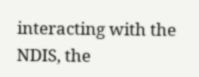interacting with the NDIS, the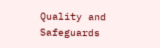Quality and Safeguards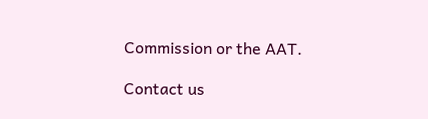Commission or the AAT.

Contact us